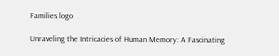Families logo

Unraveling the Intricacies of Human Memory: A Fascinating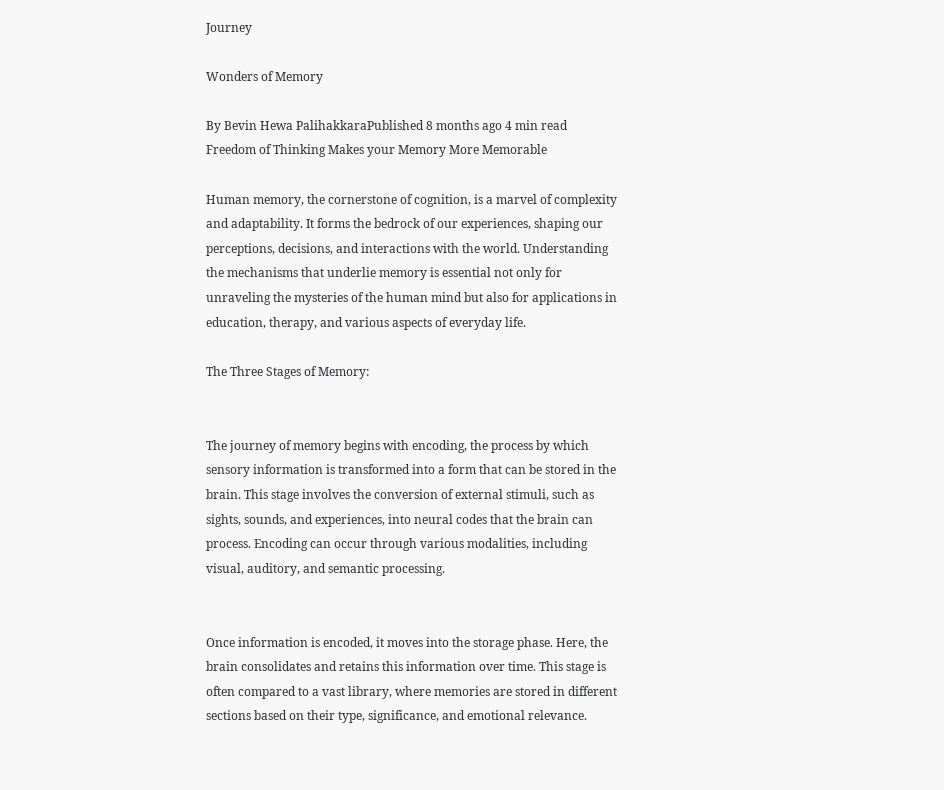Journey

Wonders of Memory

By Bevin Hewa PalihakkaraPublished 8 months ago 4 min read
Freedom of Thinking Makes your Memory More Memorable

Human memory, the cornerstone of cognition, is a marvel of complexity and adaptability. It forms the bedrock of our experiences, shaping our perceptions, decisions, and interactions with the world. Understanding the mechanisms that underlie memory is essential not only for unraveling the mysteries of the human mind but also for applications in education, therapy, and various aspects of everyday life.

The Three Stages of Memory:


The journey of memory begins with encoding, the process by which sensory information is transformed into a form that can be stored in the brain. This stage involves the conversion of external stimuli, such as sights, sounds, and experiences, into neural codes that the brain can process. Encoding can occur through various modalities, including visual, auditory, and semantic processing.


Once information is encoded, it moves into the storage phase. Here, the brain consolidates and retains this information over time. This stage is often compared to a vast library, where memories are stored in different sections based on their type, significance, and emotional relevance.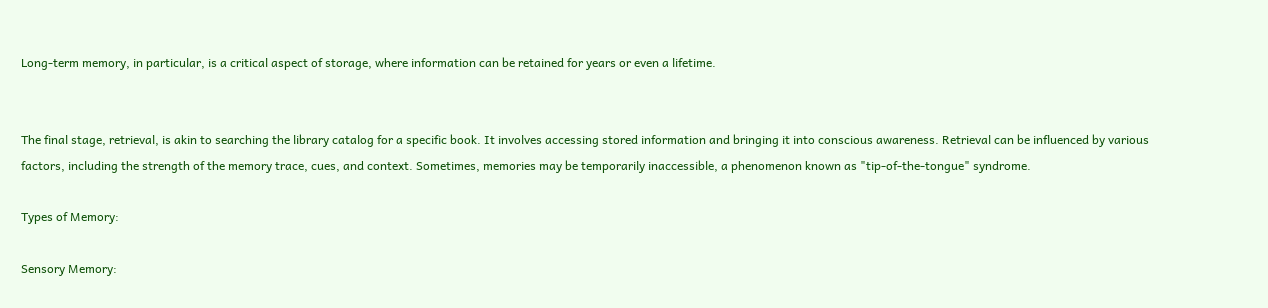Long-term memory, in particular, is a critical aspect of storage, where information can be retained for years or even a lifetime.


The final stage, retrieval, is akin to searching the library catalog for a specific book. It involves accessing stored information and bringing it into conscious awareness. Retrieval can be influenced by various factors, including the strength of the memory trace, cues, and context. Sometimes, memories may be temporarily inaccessible, a phenomenon known as "tip-of-the-tongue" syndrome.

Types of Memory:

Sensory Memory: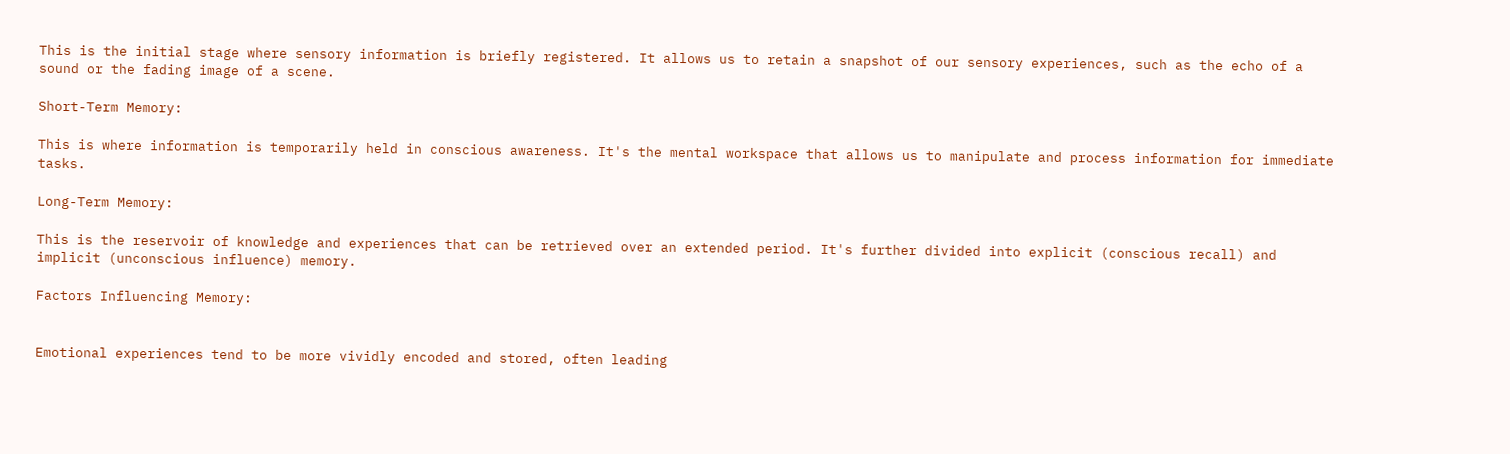This is the initial stage where sensory information is briefly registered. It allows us to retain a snapshot of our sensory experiences, such as the echo of a sound or the fading image of a scene.

Short-Term Memory:

This is where information is temporarily held in conscious awareness. It's the mental workspace that allows us to manipulate and process information for immediate tasks.

Long-Term Memory:

This is the reservoir of knowledge and experiences that can be retrieved over an extended period. It's further divided into explicit (conscious recall) and implicit (unconscious influence) memory.

Factors Influencing Memory:


Emotional experiences tend to be more vividly encoded and stored, often leading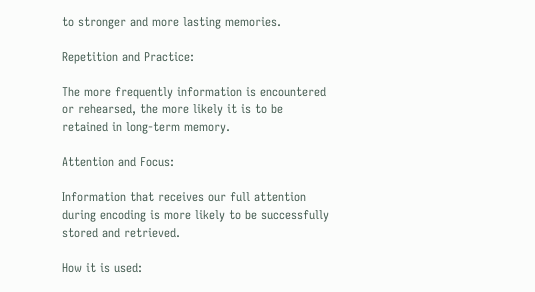to stronger and more lasting memories.

Repetition and Practice:

The more frequently information is encountered or rehearsed, the more likely it is to be retained in long-term memory.

Attention and Focus:

Information that receives our full attention during encoding is more likely to be successfully stored and retrieved.

How it is used: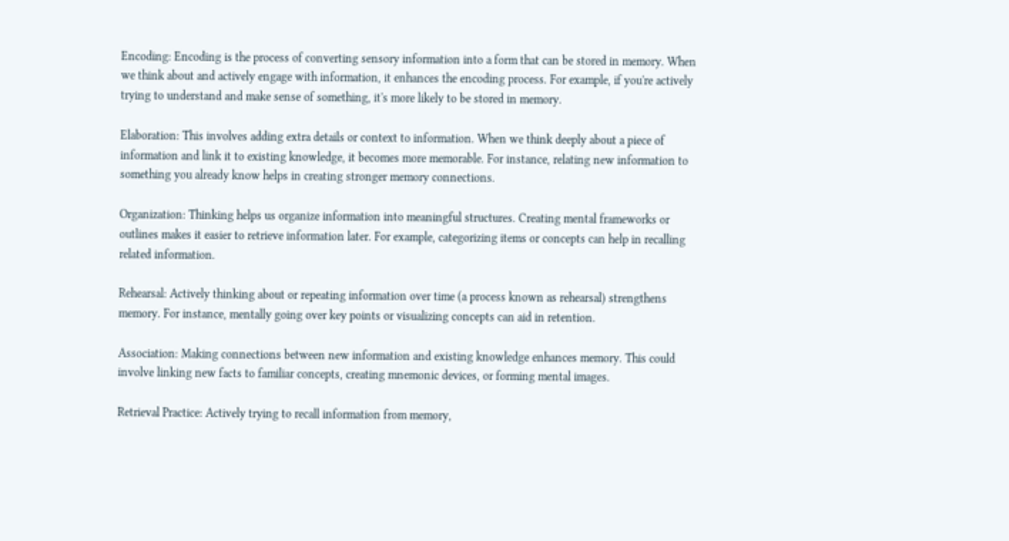Encoding: Encoding is the process of converting sensory information into a form that can be stored in memory. When we think about and actively engage with information, it enhances the encoding process. For example, if you're actively trying to understand and make sense of something, it's more likely to be stored in memory.

Elaboration: This involves adding extra details or context to information. When we think deeply about a piece of information and link it to existing knowledge, it becomes more memorable. For instance, relating new information to something you already know helps in creating stronger memory connections.

Organization: Thinking helps us organize information into meaningful structures. Creating mental frameworks or outlines makes it easier to retrieve information later. For example, categorizing items or concepts can help in recalling related information.

Rehearsal: Actively thinking about or repeating information over time (a process known as rehearsal) strengthens memory. For instance, mentally going over key points or visualizing concepts can aid in retention.

Association: Making connections between new information and existing knowledge enhances memory. This could involve linking new facts to familiar concepts, creating mnemonic devices, or forming mental images.

Retrieval Practice: Actively trying to recall information from memory,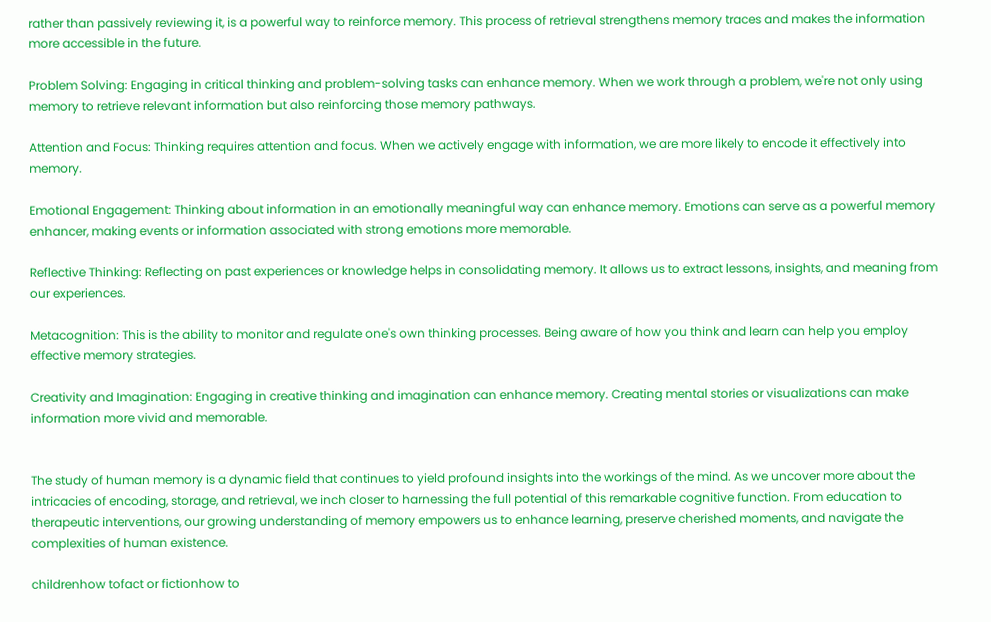rather than passively reviewing it, is a powerful way to reinforce memory. This process of retrieval strengthens memory traces and makes the information more accessible in the future.

Problem Solving: Engaging in critical thinking and problem-solving tasks can enhance memory. When we work through a problem, we're not only using memory to retrieve relevant information but also reinforcing those memory pathways.

Attention and Focus: Thinking requires attention and focus. When we actively engage with information, we are more likely to encode it effectively into memory.

Emotional Engagement: Thinking about information in an emotionally meaningful way can enhance memory. Emotions can serve as a powerful memory enhancer, making events or information associated with strong emotions more memorable.

Reflective Thinking: Reflecting on past experiences or knowledge helps in consolidating memory. It allows us to extract lessons, insights, and meaning from our experiences.

Metacognition: This is the ability to monitor and regulate one's own thinking processes. Being aware of how you think and learn can help you employ effective memory strategies.

Creativity and Imagination: Engaging in creative thinking and imagination can enhance memory. Creating mental stories or visualizations can make information more vivid and memorable.


The study of human memory is a dynamic field that continues to yield profound insights into the workings of the mind. As we uncover more about the intricacies of encoding, storage, and retrieval, we inch closer to harnessing the full potential of this remarkable cognitive function. From education to therapeutic interventions, our growing understanding of memory empowers us to enhance learning, preserve cherished moments, and navigate the complexities of human existence.

childrenhow tofact or fictionhow to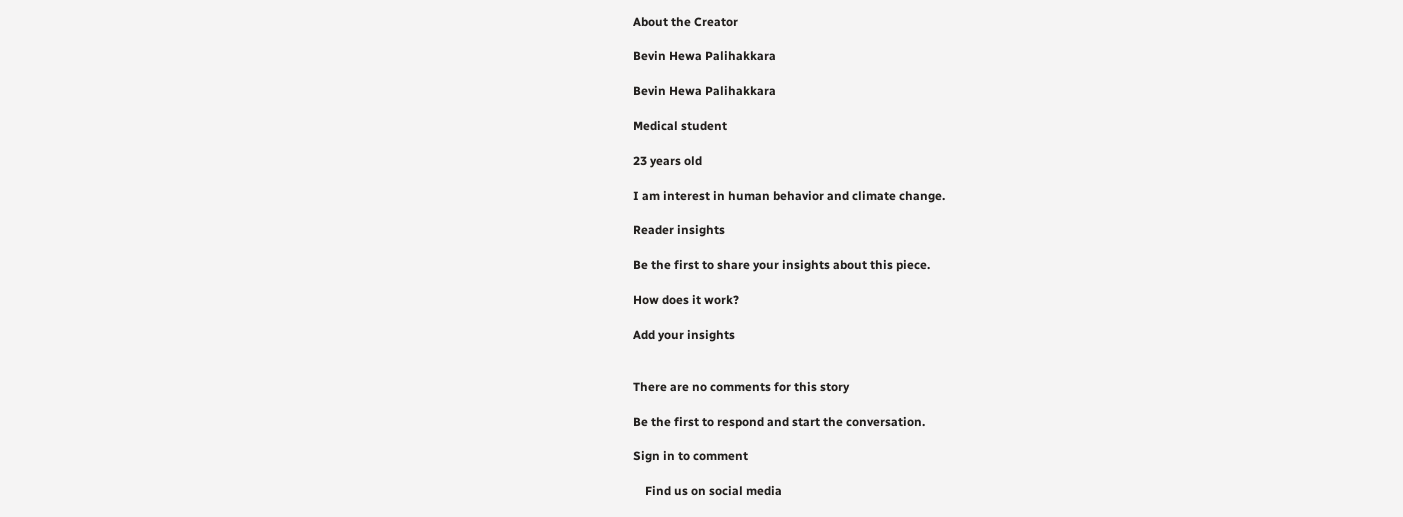About the Creator

Bevin Hewa Palihakkara

Bevin Hewa Palihakkara

Medical student

23 years old

I am interest in human behavior and climate change.

Reader insights

Be the first to share your insights about this piece.

How does it work?

Add your insights


There are no comments for this story

Be the first to respond and start the conversation.

Sign in to comment

    Find us on social media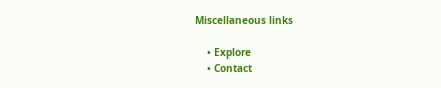Miscellaneous links

    • Explore
    • Contact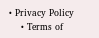• Privacy Policy
    • Terms of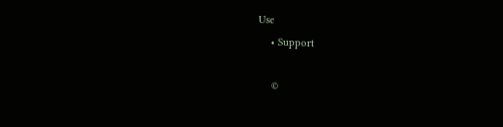Use
    • Support

    ©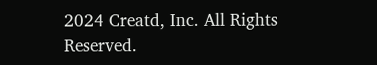2024 Creatd, Inc. All Rights Reserved.